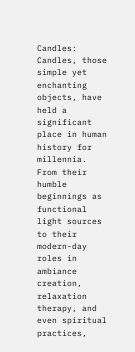Candles: Candles, those simple yet enchanting objects, have held a significant place in human history for millennia. From their humble beginnings as functional light sources to their modern-day roles in ambiance creation, relaxation therapy, and even spiritual practices,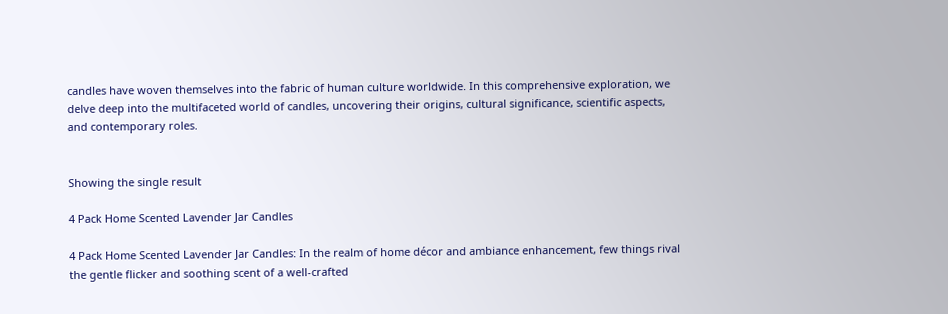candles have woven themselves into the fabric of human culture worldwide. In this comprehensive exploration, we delve deep into the multifaceted world of candles, uncovering their origins, cultural significance, scientific aspects, and contemporary roles.


Showing the single result

4 Pack Home Scented Lavender Jar Candles

4 Pack Home Scented Lavender Jar Candles: In the realm of home décor and ambiance enhancement, few things rival the gentle flicker and soothing scent of a well-crafted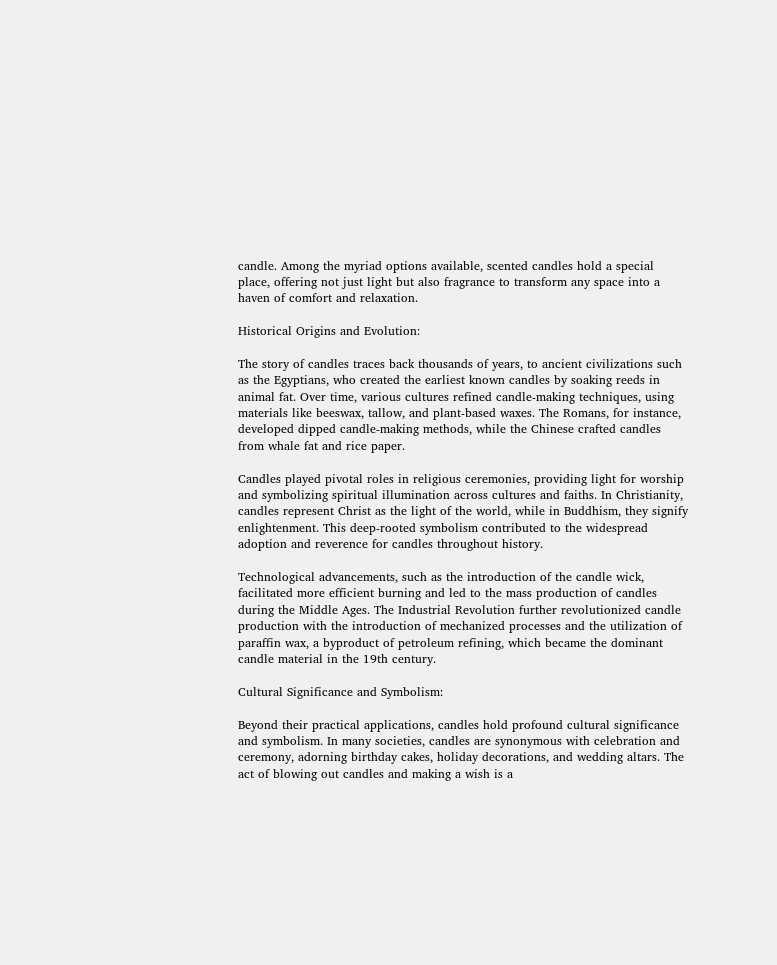candle. Among the myriad options available, scented candles hold a special place, offering not just light but also fragrance to transform any space into a haven of comfort and relaxation.

Historical Origins and Evolution:

The story of candles traces back thousands of years, to ancient civilizations such as the Egyptians, who created the earliest known candles by soaking reeds in animal fat. Over time, various cultures refined candle-making techniques, using materials like beeswax, tallow, and plant-based waxes. The Romans, for instance, developed dipped candle-making methods, while the Chinese crafted candles from whale fat and rice paper.

Candles played pivotal roles in religious ceremonies, providing light for worship and symbolizing spiritual illumination across cultures and faiths. In Christianity, candles represent Christ as the light of the world, while in Buddhism, they signify enlightenment. This deep-rooted symbolism contributed to the widespread adoption and reverence for candles throughout history.

Technological advancements, such as the introduction of the candle wick, facilitated more efficient burning and led to the mass production of candles during the Middle Ages. The Industrial Revolution further revolutionized candle production with the introduction of mechanized processes and the utilization of paraffin wax, a byproduct of petroleum refining, which became the dominant candle material in the 19th century.

Cultural Significance and Symbolism:

Beyond their practical applications, candles hold profound cultural significance and symbolism. In many societies, candles are synonymous with celebration and ceremony, adorning birthday cakes, holiday decorations, and wedding altars. The act of blowing out candles and making a wish is a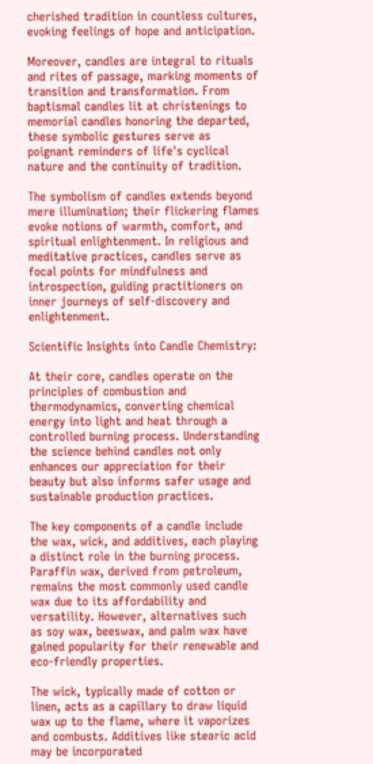cherished tradition in countless cultures, evoking feelings of hope and anticipation.

Moreover, candles are integral to rituals and rites of passage, marking moments of transition and transformation. From baptismal candles lit at christenings to memorial candles honoring the departed, these symbolic gestures serve as poignant reminders of life's cyclical nature and the continuity of tradition.

The symbolism of candles extends beyond mere illumination; their flickering flames evoke notions of warmth, comfort, and spiritual enlightenment. In religious and meditative practices, candles serve as focal points for mindfulness and introspection, guiding practitioners on inner journeys of self-discovery and enlightenment.

Scientific Insights into Candle Chemistry:

At their core, candles operate on the principles of combustion and thermodynamics, converting chemical energy into light and heat through a controlled burning process. Understanding the science behind candles not only enhances our appreciation for their beauty but also informs safer usage and sustainable production practices.

The key components of a candle include the wax, wick, and additives, each playing a distinct role in the burning process. Paraffin wax, derived from petroleum, remains the most commonly used candle wax due to its affordability and versatility. However, alternatives such as soy wax, beeswax, and palm wax have gained popularity for their renewable and eco-friendly properties.

The wick, typically made of cotton or linen, acts as a capillary to draw liquid wax up to the flame, where it vaporizes and combusts. Additives like stearic acid may be incorporated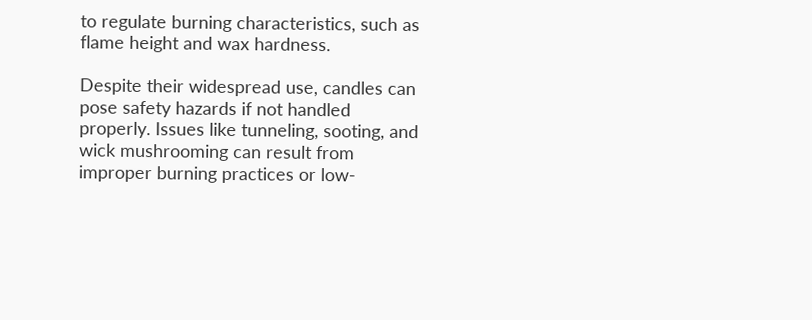to regulate burning characteristics, such as flame height and wax hardness.

Despite their widespread use, candles can pose safety hazards if not handled properly. Issues like tunneling, sooting, and wick mushrooming can result from improper burning practices or low-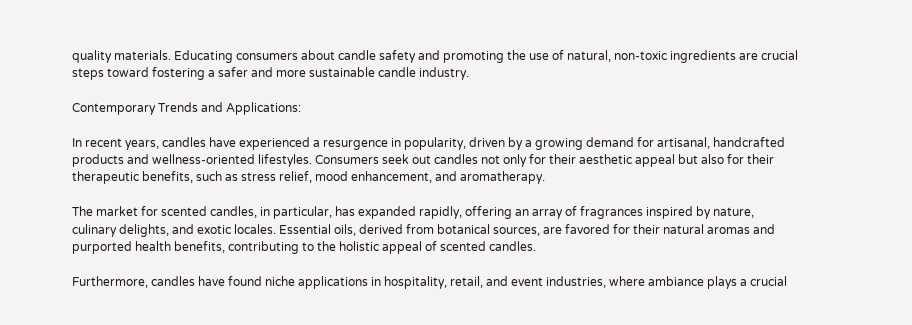quality materials. Educating consumers about candle safety and promoting the use of natural, non-toxic ingredients are crucial steps toward fostering a safer and more sustainable candle industry.

Contemporary Trends and Applications:

In recent years, candles have experienced a resurgence in popularity, driven by a growing demand for artisanal, handcrafted products and wellness-oriented lifestyles. Consumers seek out candles not only for their aesthetic appeal but also for their therapeutic benefits, such as stress relief, mood enhancement, and aromatherapy.

The market for scented candles, in particular, has expanded rapidly, offering an array of fragrances inspired by nature, culinary delights, and exotic locales. Essential oils, derived from botanical sources, are favored for their natural aromas and purported health benefits, contributing to the holistic appeal of scented candles.

Furthermore, candles have found niche applications in hospitality, retail, and event industries, where ambiance plays a crucial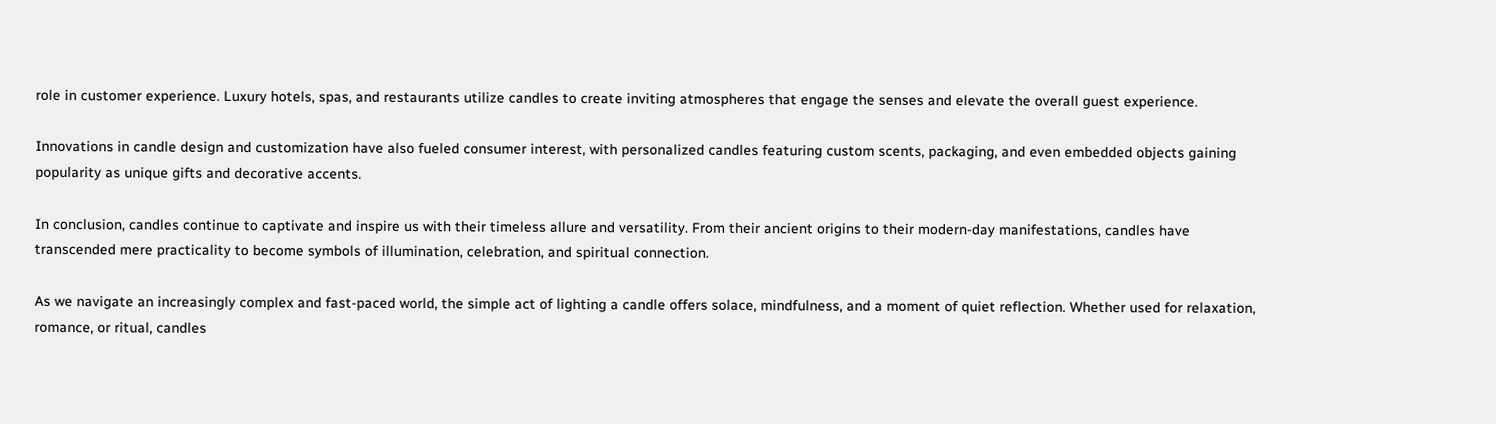role in customer experience. Luxury hotels, spas, and restaurants utilize candles to create inviting atmospheres that engage the senses and elevate the overall guest experience.

Innovations in candle design and customization have also fueled consumer interest, with personalized candles featuring custom scents, packaging, and even embedded objects gaining popularity as unique gifts and decorative accents.

In conclusion, candles continue to captivate and inspire us with their timeless allure and versatility. From their ancient origins to their modern-day manifestations, candles have transcended mere practicality to become symbols of illumination, celebration, and spiritual connection.

As we navigate an increasingly complex and fast-paced world, the simple act of lighting a candle offers solace, mindfulness, and a moment of quiet reflection. Whether used for relaxation, romance, or ritual, candles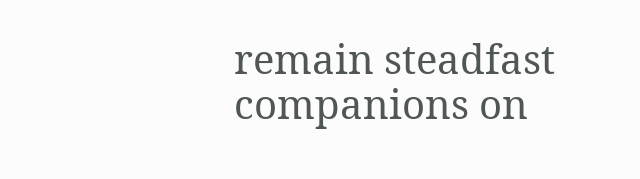remain steadfast companions on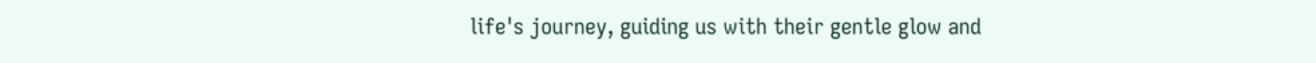life's journey, guiding us with their gentle glow and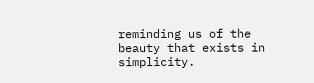reminding us of the beauty that exists in simplicity.